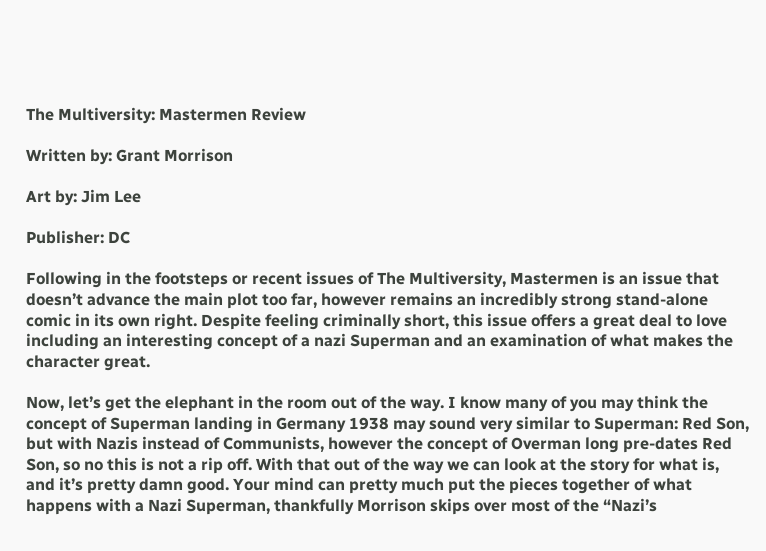The Multiversity: Mastermen Review

Written by: Grant Morrison

Art by: Jim Lee

Publisher: DC

Following in the footsteps or recent issues of The Multiversity, Mastermen is an issue that doesn’t advance the main plot too far, however remains an incredibly strong stand-alone comic in its own right. Despite feeling criminally short, this issue offers a great deal to love including an interesting concept of a nazi Superman and an examination of what makes the character great.

Now, let’s get the elephant in the room out of the way. I know many of you may think the concept of Superman landing in Germany 1938 may sound very similar to Superman: Red Son, but with Nazis instead of Communists, however the concept of Overman long pre-dates Red Son, so no this is not a rip off. With that out of the way we can look at the story for what is, and it’s pretty damn good. Your mind can pretty much put the pieces together of what happens with a Nazi Superman, thankfully Morrison skips over most of the “Nazi’s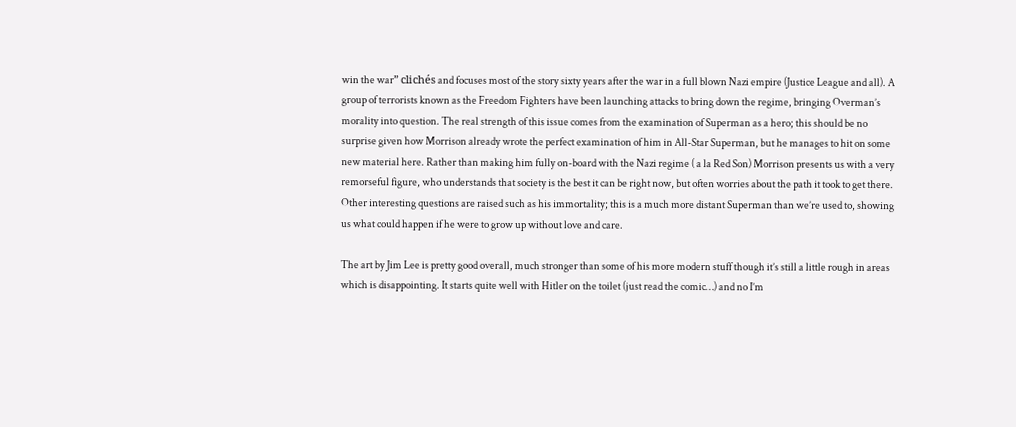win the war” clichés and focuses most of the story sixty years after the war in a full blown Nazi empire (Justice League and all). A group of terrorists known as the Freedom Fighters have been launching attacks to bring down the regime, bringing Overman’s morality into question. The real strength of this issue comes from the examination of Superman as a hero; this should be no surprise given how Morrison already wrote the perfect examination of him in All-Star Superman, but he manages to hit on some new material here. Rather than making him fully on-board with the Nazi regime ( a la Red Son) Morrison presents us with a very remorseful figure, who understands that society is the best it can be right now, but often worries about the path it took to get there. Other interesting questions are raised such as his immortality; this is a much more distant Superman than we’re used to, showing us what could happen if he were to grow up without love and care.

The art by Jim Lee is pretty good overall, much stronger than some of his more modern stuff though it’s still a little rough in areas which is disappointing. It starts quite well with Hitler on the toilet (just read the comic…) and no I’m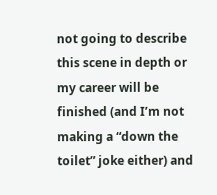not going to describe this scene in depth or my career will be finished (and I’m not making a “down the toilet” joke either) and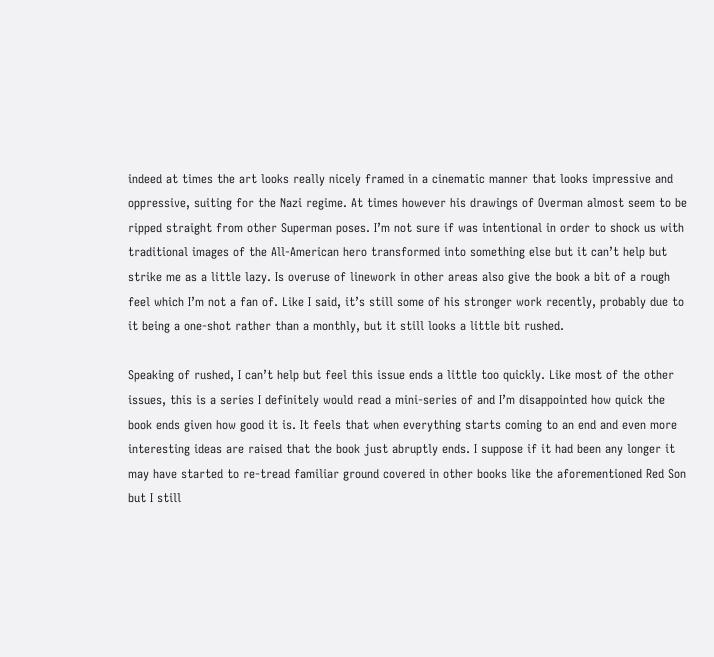indeed at times the art looks really nicely framed in a cinematic manner that looks impressive and oppressive, suiting for the Nazi regime. At times however his drawings of Overman almost seem to be ripped straight from other Superman poses. I’m not sure if was intentional in order to shock us with traditional images of the All-American hero transformed into something else but it can’t help but strike me as a little lazy. Is overuse of linework in other areas also give the book a bit of a rough feel which I’m not a fan of. Like I said, it’s still some of his stronger work recently, probably due to it being a one-shot rather than a monthly, but it still looks a little bit rushed.

Speaking of rushed, I can’t help but feel this issue ends a little too quickly. Like most of the other issues, this is a series I definitely would read a mini-series of and I’m disappointed how quick the book ends given how good it is. It feels that when everything starts coming to an end and even more interesting ideas are raised that the book just abruptly ends. I suppose if it had been any longer it may have started to re-tread familiar ground covered in other books like the aforementioned Red Son but I still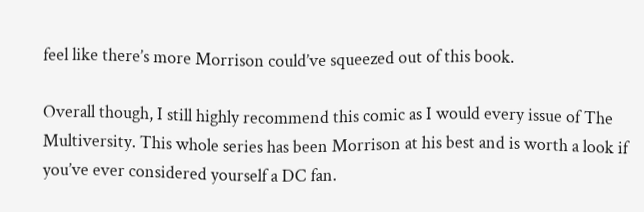feel like there’s more Morrison could’ve squeezed out of this book.

Overall though, I still highly recommend this comic as I would every issue of The Multiversity. This whole series has been Morrison at his best and is worth a look if you’ve ever considered yourself a DC fan.